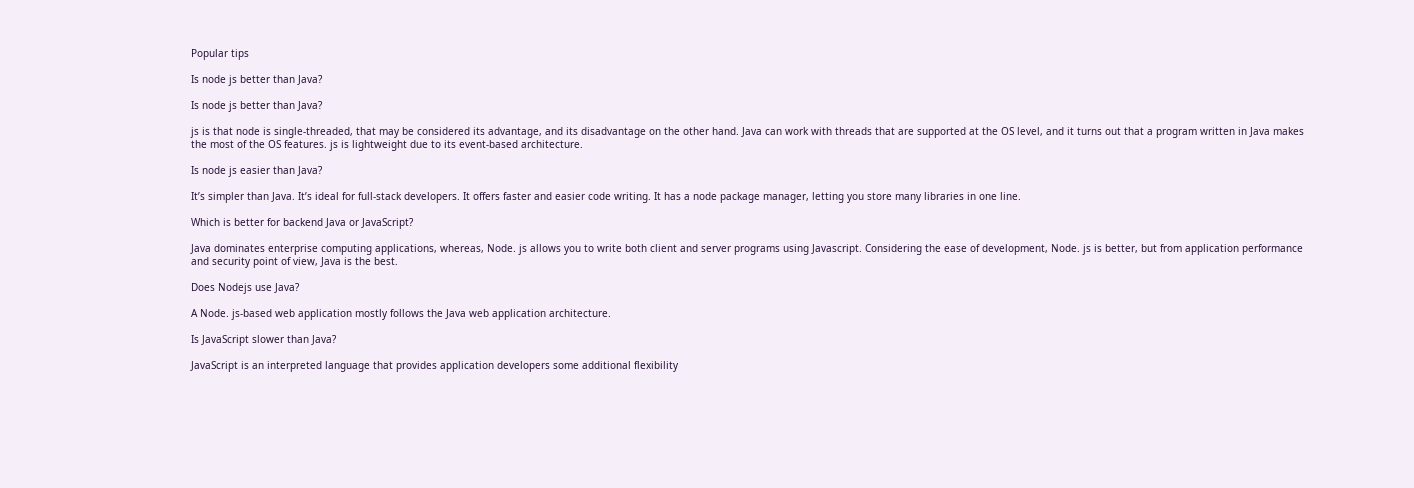Popular tips

Is node js better than Java?

Is node js better than Java?

js is that node is single-threaded, that may be considered its advantage, and its disadvantage on the other hand. Java can work with threads that are supported at the OS level, and it turns out that a program written in Java makes the most of the OS features. js is lightweight due to its event-based architecture.

Is node js easier than Java?

It’s simpler than Java. It’s ideal for full-stack developers. It offers faster and easier code writing. It has a node package manager, letting you store many libraries in one line.

Which is better for backend Java or JavaScript?

Java dominates enterprise computing applications, whereas, Node. js allows you to write both client and server programs using Javascript. Considering the ease of development, Node. js is better, but from application performance and security point of view, Java is the best.

Does Nodejs use Java?

A Node. js-based web application mostly follows the Java web application architecture.

Is JavaScript slower than Java?

JavaScript is an interpreted language that provides application developers some additional flexibility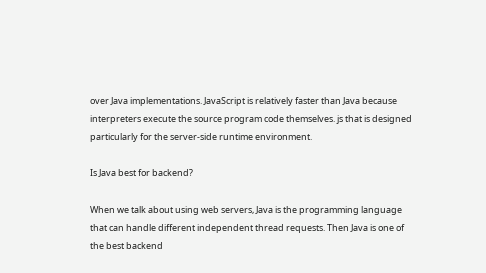over Java implementations. JavaScript is relatively faster than Java because interpreters execute the source program code themselves. js that is designed particularly for the server-side runtime environment.

Is Java best for backend?

When we talk about using web servers, Java is the programming language that can handle different independent thread requests. Then Java is one of the best backend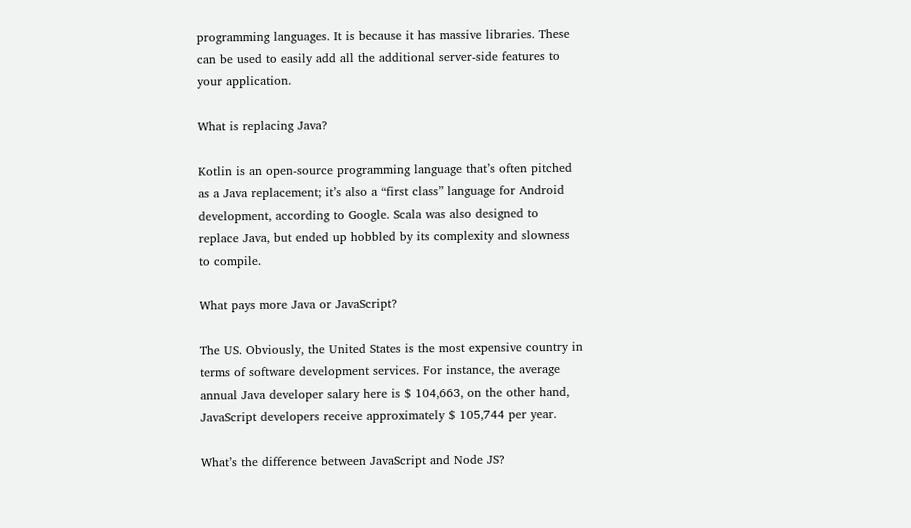programming languages. It is because it has massive libraries. These can be used to easily add all the additional server-side features to your application.

What is replacing Java?

Kotlin is an open-source programming language that’s often pitched as a Java replacement; it’s also a “first class” language for Android development, according to Google. Scala was also designed to replace Java, but ended up hobbled by its complexity and slowness to compile.

What pays more Java or JavaScript?

The US. Obviously, the United States is the most expensive country in terms of software development services. For instance, the average annual Java developer salary here is $ 104,663, on the other hand, JavaScript developers receive approximately $ 105,744 per year.

What’s the difference between JavaScript and Node JS?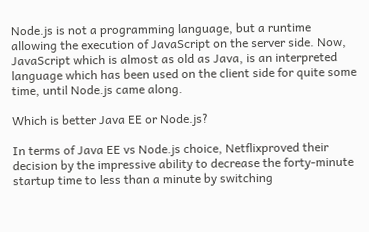Node.js is not a programming language, but a runtime allowing the execution of JavaScript on the server side. Now, JavaScript which is almost as old as Java, is an interpreted language which has been used on the client side for quite some time, until Node.js came along.

Which is better Java EE or Node.js?

In terms of Java EE vs Node.js choice, Netflixproved their decision by the impressive ability to decrease the forty-minute startup time to less than a minute by switching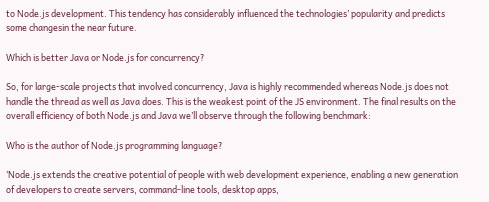to Node.js development. This tendency has considerably influenced the technologies’ popularity and predicts some changesin the near future.

Which is better Java or Node.js for concurrency?

So, for large-scale projects that involved concurrency, Java is highly recommended whereas Node.js does not handle the thread as well as Java does. This is the weakest point of the JS environment. The final results on the overall efficiency of both Node.js and Java we’ll observe through the following benchmark:

Who is the author of Node.js programming language?

‘Node.js extends the creative potential of people with web development experience, enabling a new generation of developers to create servers, command-line tools, desktop apps,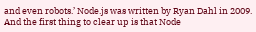and even robots.’ Node.js was written by Ryan Dahl in 2009. And the first thing to clear up is that Node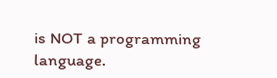is NOT a programming language.